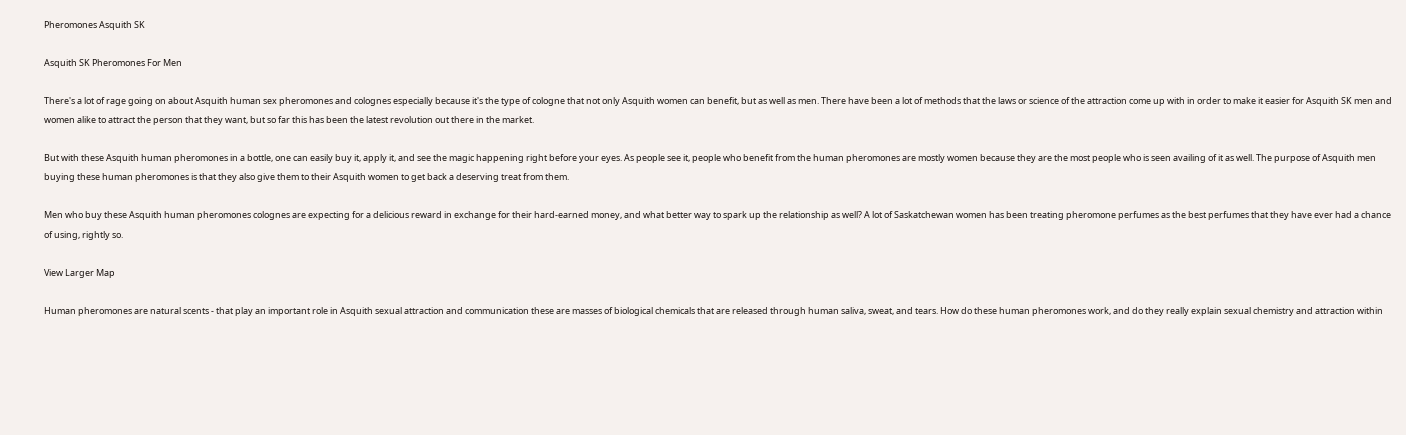Pheromones Asquith SK

Asquith SK Pheromones For Men

There's a lot of rage going on about Asquith human sex pheromones and colognes especially because it's the type of cologne that not only Asquith women can benefit, but as well as men. There have been a lot of methods that the laws or science of the attraction come up with in order to make it easier for Asquith SK men and women alike to attract the person that they want, but so far this has been the latest revolution out there in the market.

But with these Asquith human pheromones in a bottle, one can easily buy it, apply it, and see the magic happening right before your eyes. As people see it, people who benefit from the human pheromones are mostly women because they are the most people who is seen availing of it as well. The purpose of Asquith men buying these human pheromones is that they also give them to their Asquith women to get back a deserving treat from them.

Men who buy these Asquith human pheromones colognes are expecting for a delicious reward in exchange for their hard-earned money, and what better way to spark up the relationship as well? A lot of Saskatchewan women has been treating pheromone perfumes as the best perfumes that they have ever had a chance of using, rightly so.

View Larger Map

Human pheromones are natural scents - that play an important role in Asquith sexual attraction and communication these are masses of biological chemicals that are released through human saliva, sweat, and tears. How do these human pheromones work, and do they really explain sexual chemistry and attraction within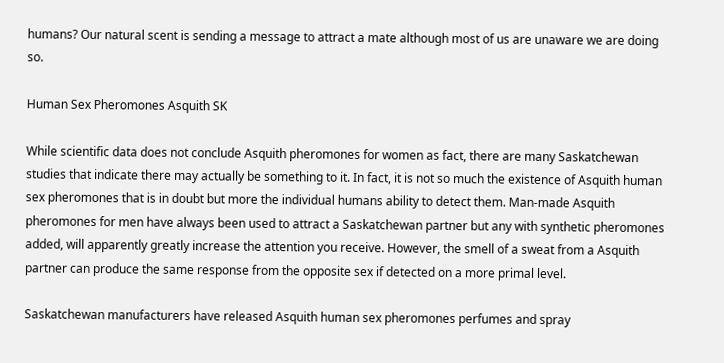humans? Our natural scent is sending a message to attract a mate although most of us are unaware we are doing so.

Human Sex Pheromones Asquith SK

While scientific data does not conclude Asquith pheromones for women as fact, there are many Saskatchewan studies that indicate there may actually be something to it. In fact, it is not so much the existence of Asquith human sex pheromones that is in doubt but more the individual humans ability to detect them. Man-made Asquith pheromones for men have always been used to attract a Saskatchewan partner but any with synthetic pheromones added, will apparently greatly increase the attention you receive. However, the smell of a sweat from a Asquith partner can produce the same response from the opposite sex if detected on a more primal level.

Saskatchewan manufacturers have released Asquith human sex pheromones perfumes and spray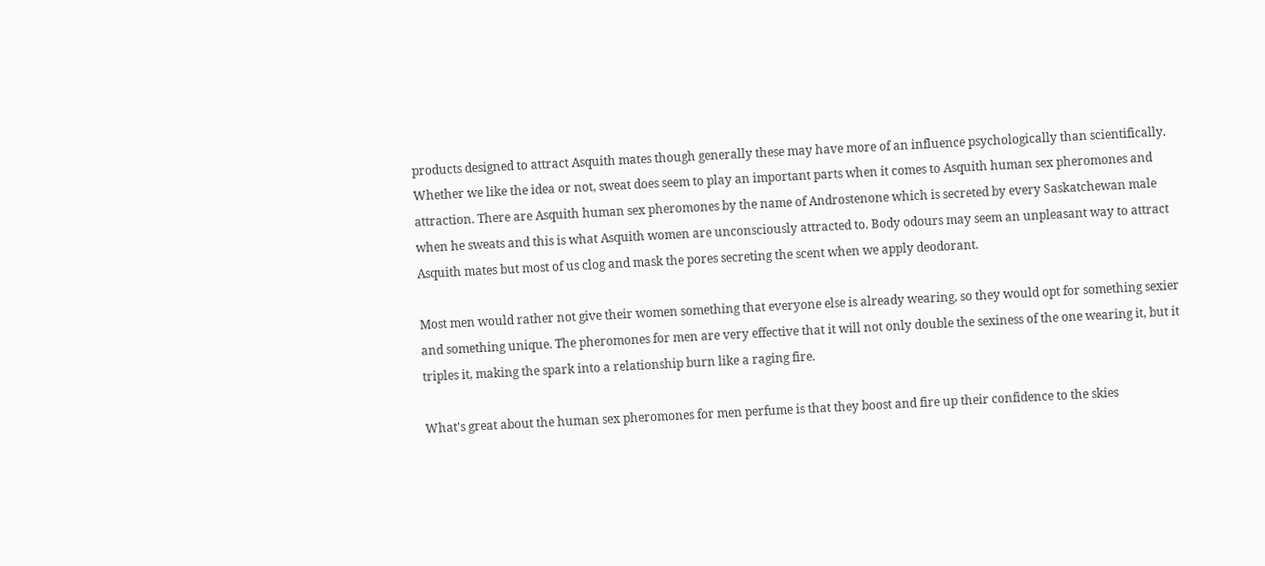products designed to attract Asquith mates though generally these may have more of an influence psychologically than scientifically. Whether we like the idea or not, sweat does seem to play an important parts when it comes to Asquith human sex pheromones and attraction. There are Asquith human sex pheromones by the name of Androstenone which is secreted by every Saskatchewan male when he sweats and this is what Asquith women are unconsciously attracted to. Body odours may seem an unpleasant way to attract Asquith mates but most of us clog and mask the pores secreting the scent when we apply deodorant.

Most men would rather not give their women something that everyone else is already wearing, so they would opt for something sexier and something unique. The pheromones for men are very effective that it will not only double the sexiness of the one wearing it, but it triples it, making the spark into a relationship burn like a raging fire.

What's great about the human sex pheromones for men perfume is that they boost and fire up their confidence to the skies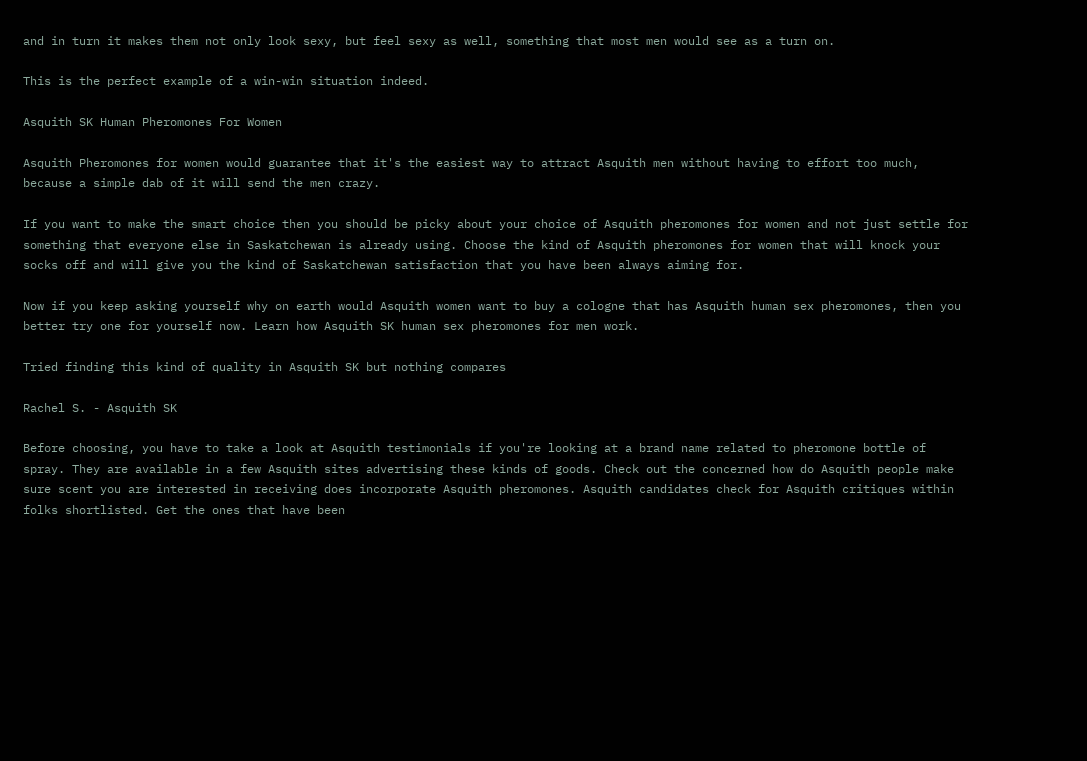and in turn it makes them not only look sexy, but feel sexy as well, something that most men would see as a turn on.

This is the perfect example of a win-win situation indeed.

Asquith SK Human Pheromones For Women

Asquith Pheromones for women would guarantee that it's the easiest way to attract Asquith men without having to effort too much, because a simple dab of it will send the men crazy.

If you want to make the smart choice then you should be picky about your choice of Asquith pheromones for women and not just settle for something that everyone else in Saskatchewan is already using. Choose the kind of Asquith pheromones for women that will knock your socks off and will give you the kind of Saskatchewan satisfaction that you have been always aiming for.

Now if you keep asking yourself why on earth would Asquith women want to buy a cologne that has Asquith human sex pheromones, then you better try one for yourself now. Learn how Asquith SK human sex pheromones for men work.

Tried finding this kind of quality in Asquith SK but nothing compares

Rachel S. - Asquith SK

Before choosing, you have to take a look at Asquith testimonials if you're looking at a brand name related to pheromone bottle of spray. They are available in a few Asquith sites advertising these kinds of goods. Check out the concerned how do Asquith people make sure scent you are interested in receiving does incorporate Asquith pheromones. Asquith candidates check for Asquith critiques within folks shortlisted. Get the ones that have been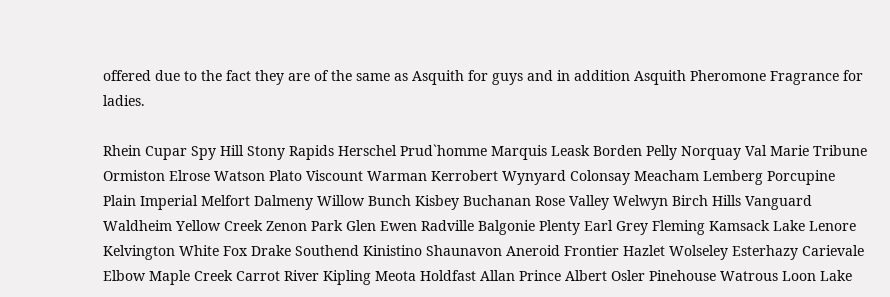offered due to the fact they are of the same as Asquith for guys and in addition Asquith Pheromone Fragrance for ladies.

Rhein Cupar Spy Hill Stony Rapids Herschel Prud`homme Marquis Leask Borden Pelly Norquay Val Marie Tribune Ormiston Elrose Watson Plato Viscount Warman Kerrobert Wynyard Colonsay Meacham Lemberg Porcupine Plain Imperial Melfort Dalmeny Willow Bunch Kisbey Buchanan Rose Valley Welwyn Birch Hills Vanguard Waldheim Yellow Creek Zenon Park Glen Ewen Radville Balgonie Plenty Earl Grey Fleming Kamsack Lake Lenore Kelvington White Fox Drake Southend Kinistino Shaunavon Aneroid Frontier Hazlet Wolseley Esterhazy Carievale Elbow Maple Creek Carrot River Kipling Meota Holdfast Allan Prince Albert Osler Pinehouse Watrous Loon Lake